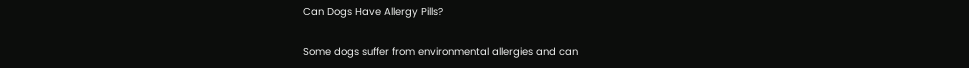Can Dogs Have Allergy Pills?

Some dogs suffer from environmental allergies and can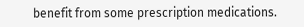benefit from some prescription medications.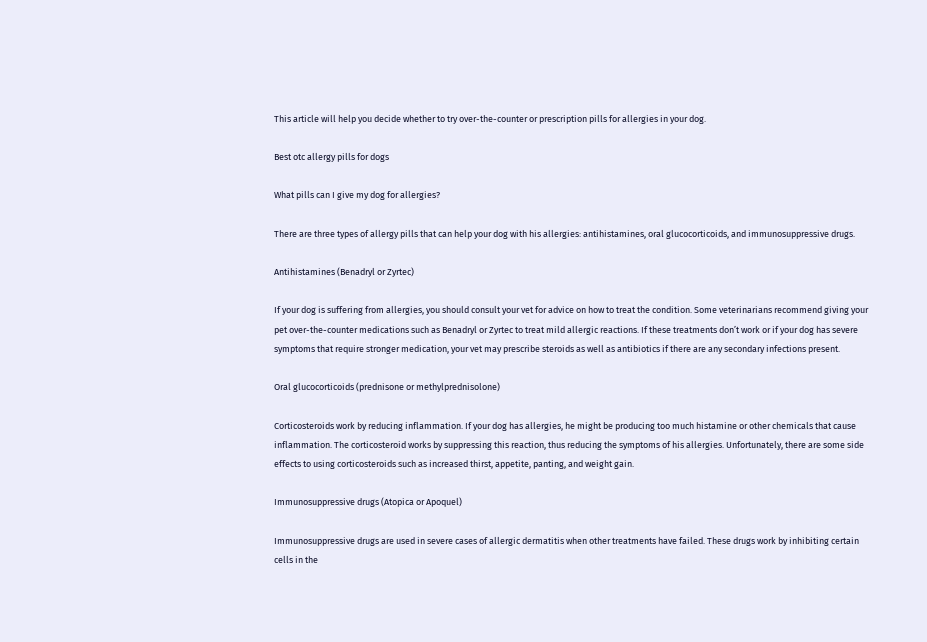This article will help you decide whether to try over-the-counter or prescription pills for allergies in your dog.

Best otc allergy pills for dogs

What pills can I give my dog for allergies?

There are three types of allergy pills that can help your dog with his allergies: antihistamines, oral glucocorticoids, and immunosuppressive drugs.

Antihistamines (Benadryl or Zyrtec)

If your dog is suffering from allergies, you should consult your vet for advice on how to treat the condition. Some veterinarians recommend giving your pet over-the-counter medications such as Benadryl or Zyrtec to treat mild allergic reactions. If these treatments don’t work or if your dog has severe symptoms that require stronger medication, your vet may prescribe steroids as well as antibiotics if there are any secondary infections present.

Oral glucocorticoids (prednisone or methylprednisolone)

Corticosteroids work by reducing inflammation. If your dog has allergies, he might be producing too much histamine or other chemicals that cause inflammation. The corticosteroid works by suppressing this reaction, thus reducing the symptoms of his allergies. Unfortunately, there are some side effects to using corticosteroids such as increased thirst, appetite, panting, and weight gain.

Immunosuppressive drugs (Atopica or Apoquel)

Immunosuppressive drugs are used in severe cases of allergic dermatitis when other treatments have failed. These drugs work by inhibiting certain cells in the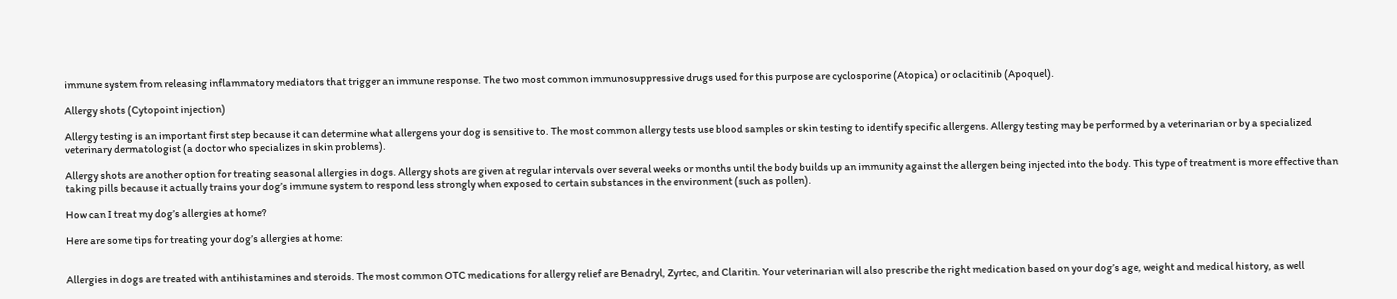immune system from releasing inflammatory mediators that trigger an immune response. The two most common immunosuppressive drugs used for this purpose are cyclosporine (Atopica) or oclacitinib (Apoquel).

Allergy shots (Cytopoint injection)

Allergy testing is an important first step because it can determine what allergens your dog is sensitive to. The most common allergy tests use blood samples or skin testing to identify specific allergens. Allergy testing may be performed by a veterinarian or by a specialized veterinary dermatologist (a doctor who specializes in skin problems).

Allergy shots are another option for treating seasonal allergies in dogs. Allergy shots are given at regular intervals over several weeks or months until the body builds up an immunity against the allergen being injected into the body. This type of treatment is more effective than taking pills because it actually trains your dog’s immune system to respond less strongly when exposed to certain substances in the environment (such as pollen).

How can I treat my dog’s allergies at home?

Here are some tips for treating your dog’s allergies at home:


Allergies in dogs are treated with antihistamines and steroids. The most common OTC medications for allergy relief are Benadryl, Zyrtec, and Claritin. Your veterinarian will also prescribe the right medication based on your dog’s age, weight and medical history, as well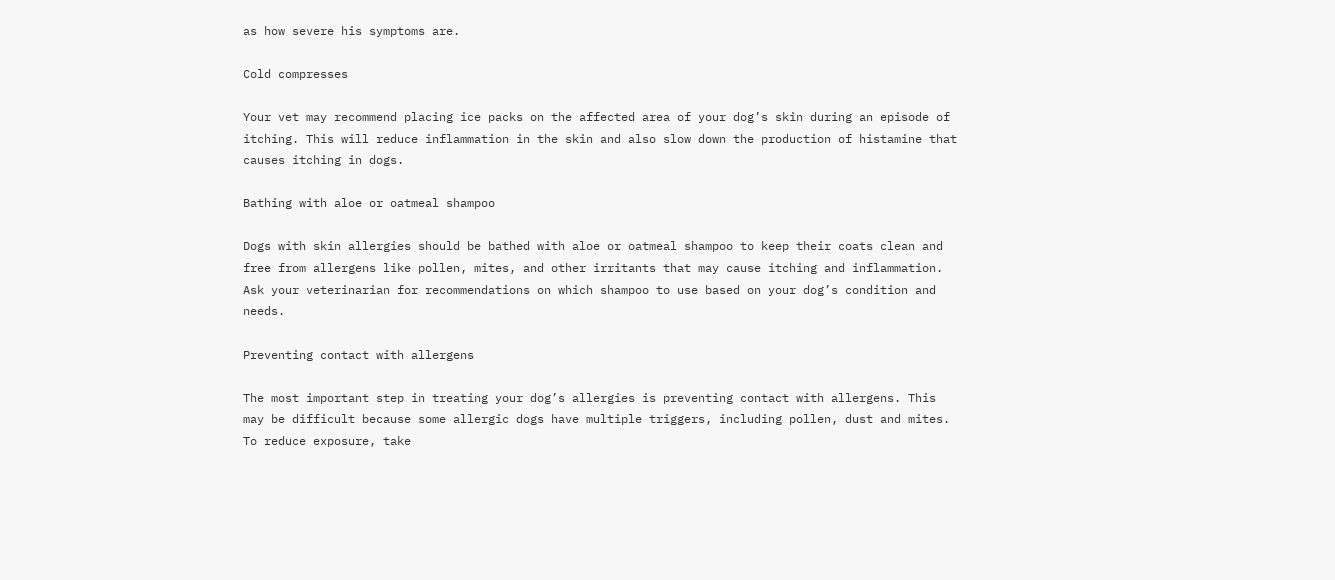as how severe his symptoms are.

Cold compresses

Your vet may recommend placing ice packs on the affected area of your dog’s skin during an episode of itching. This will reduce inflammation in the skin and also slow down the production of histamine that causes itching in dogs.

Bathing with aloe or oatmeal shampoo

Dogs with skin allergies should be bathed with aloe or oatmeal shampoo to keep their coats clean and free from allergens like pollen, mites, and other irritants that may cause itching and inflammation. Ask your veterinarian for recommendations on which shampoo to use based on your dog’s condition and needs.

Preventing contact with allergens

The most important step in treating your dog’s allergies is preventing contact with allergens. This may be difficult because some allergic dogs have multiple triggers, including pollen, dust and mites. To reduce exposure, take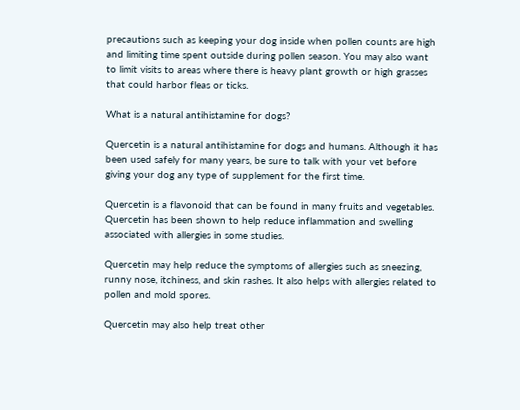precautions such as keeping your dog inside when pollen counts are high and limiting time spent outside during pollen season. You may also want to limit visits to areas where there is heavy plant growth or high grasses that could harbor fleas or ticks.

What is a natural antihistamine for dogs?

Quercetin is a natural antihistamine for dogs and humans. Although it has been used safely for many years, be sure to talk with your vet before giving your dog any type of supplement for the first time.

Quercetin is a flavonoid that can be found in many fruits and vegetables. Quercetin has been shown to help reduce inflammation and swelling associated with allergies in some studies.

Quercetin may help reduce the symptoms of allergies such as sneezing, runny nose, itchiness, and skin rashes. It also helps with allergies related to pollen and mold spores.

Quercetin may also help treat other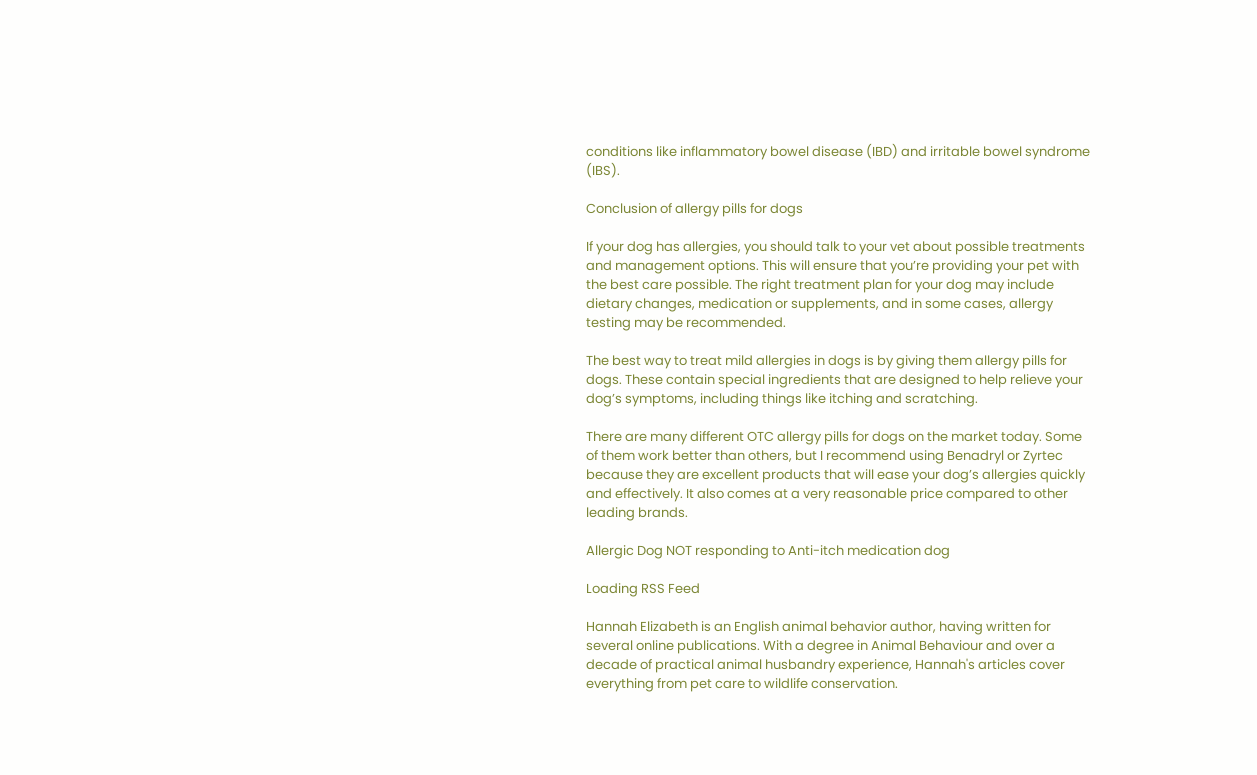conditions like inflammatory bowel disease (IBD) and irritable bowel syndrome (IBS).

Conclusion of allergy pills for dogs

If your dog has allergies, you should talk to your vet about possible treatments and management options. This will ensure that you’re providing your pet with the best care possible. The right treatment plan for your dog may include dietary changes, medication or supplements, and in some cases, allergy testing may be recommended.

The best way to treat mild allergies in dogs is by giving them allergy pills for dogs. These contain special ingredients that are designed to help relieve your dog’s symptoms, including things like itching and scratching.

There are many different OTC allergy pills for dogs on the market today. Some of them work better than others, but I recommend using Benadryl or Zyrtec because they are excellent products that will ease your dog’s allergies quickly and effectively. It also comes at a very reasonable price compared to other leading brands.

Allergic Dog NOT responding to Anti-itch medication dog

Loading RSS Feed

Hannah Elizabeth is an English animal behavior author, having written for several online publications. With a degree in Animal Behaviour and over a decade of practical animal husbandry experience, Hannah's articles cover everything from pet care to wildlife conservation.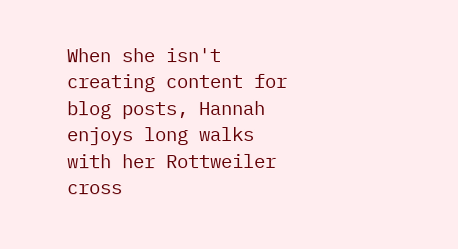When she isn't creating content for blog posts, Hannah enjoys long walks with her Rottweiler cross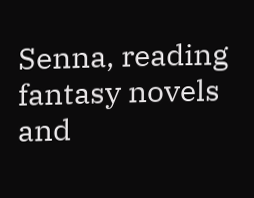Senna, reading fantasy novels and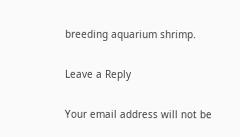breeding aquarium shrimp.

Leave a Reply

Your email address will not be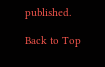published.

Back to Top